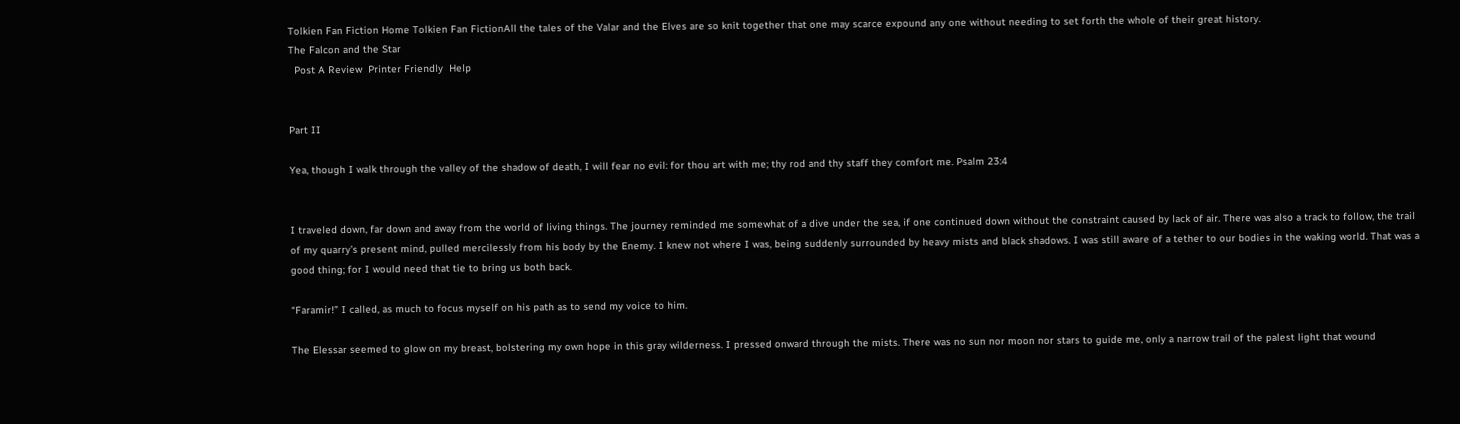Tolkien Fan Fiction Home Tolkien Fan FictionAll the tales of the Valar and the Elves are so knit together that one may scarce expound any one without needing to set forth the whole of their great history.
The Falcon and the Star
  Post A Review  Printer Friendly  Help


Part II

Yea, though I walk through the valley of the shadow of death, I will fear no evil: for thou art with me; thy rod and thy staff they comfort me. Psalm 23:4


I traveled down, far down and away from the world of living things. The journey reminded me somewhat of a dive under the sea, if one continued down without the constraint caused by lack of air. There was also a track to follow, the trail of my quarry’s present mind, pulled mercilessly from his body by the Enemy. I knew not where I was, being suddenly surrounded by heavy mists and black shadows. I was still aware of a tether to our bodies in the waking world. That was a good thing; for I would need that tie to bring us both back.

“Faramir!” I called, as much to focus myself on his path as to send my voice to him.

The Elessar seemed to glow on my breast, bolstering my own hope in this gray wilderness. I pressed onward through the mists. There was no sun nor moon nor stars to guide me, only a narrow trail of the palest light that wound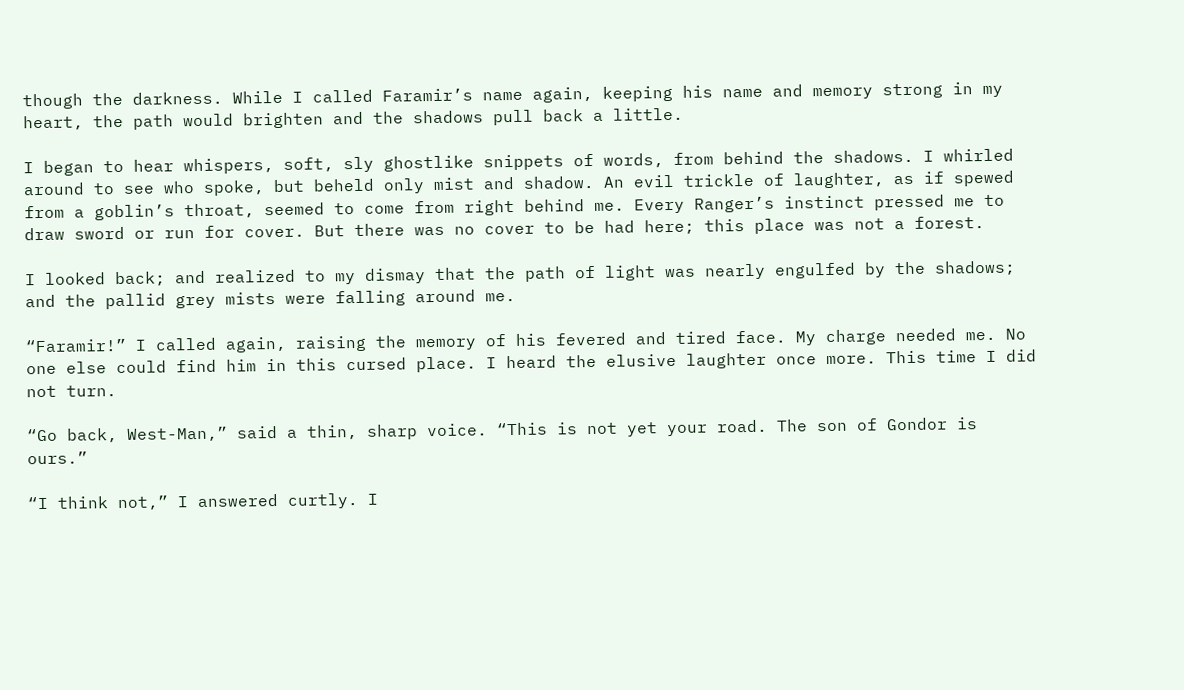though the darkness. While I called Faramir’s name again, keeping his name and memory strong in my heart, the path would brighten and the shadows pull back a little.

I began to hear whispers, soft, sly ghostlike snippets of words, from behind the shadows. I whirled around to see who spoke, but beheld only mist and shadow. An evil trickle of laughter, as if spewed from a goblin’s throat, seemed to come from right behind me. Every Ranger’s instinct pressed me to draw sword or run for cover. But there was no cover to be had here; this place was not a forest.

I looked back; and realized to my dismay that the path of light was nearly engulfed by the shadows; and the pallid grey mists were falling around me.

“Faramir!” I called again, raising the memory of his fevered and tired face. My charge needed me. No one else could find him in this cursed place. I heard the elusive laughter once more. This time I did not turn.

“Go back, West-Man,” said a thin, sharp voice. “This is not yet your road. The son of Gondor is ours.”

“I think not,” I answered curtly. I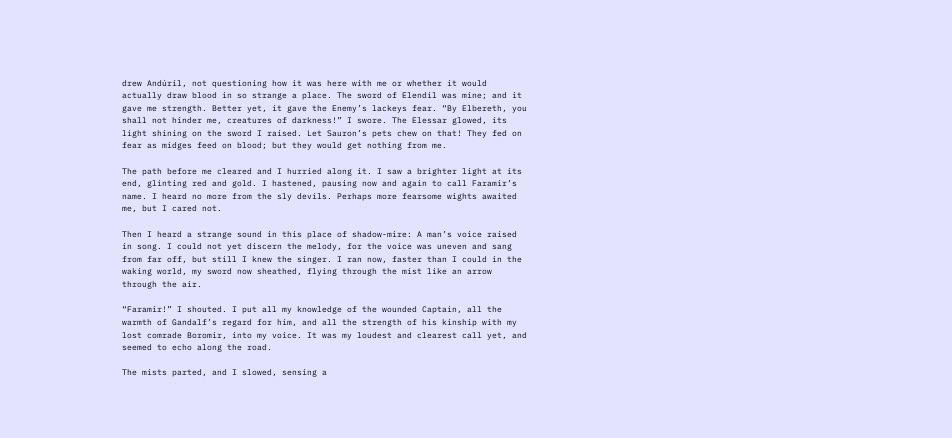drew Andúril, not questioning how it was here with me or whether it would actually draw blood in so strange a place. The sword of Elendil was mine; and it gave me strength. Better yet, it gave the Enemy’s lackeys fear. “By Elbereth, you shall not hinder me, creatures of darkness!” I swore. The Elessar glowed, its light shining on the sword I raised. Let Sauron’s pets chew on that! They fed on fear as midges feed on blood; but they would get nothing from me.

The path before me cleared and I hurried along it. I saw a brighter light at its end, glinting red and gold. I hastened, pausing now and again to call Faramir’s name. I heard no more from the sly devils. Perhaps more fearsome wights awaited me, but I cared not.

Then I heard a strange sound in this place of shadow-mire: A man’s voice raised in song. I could not yet discern the melody, for the voice was uneven and sang from far off, but still I knew the singer. I ran now, faster than I could in the waking world, my sword now sheathed, flying through the mist like an arrow through the air.

“Faramir!” I shouted. I put all my knowledge of the wounded Captain, all the warmth of Gandalf’s regard for him, and all the strength of his kinship with my lost comrade Boromir, into my voice. It was my loudest and clearest call yet, and seemed to echo along the road.

The mists parted, and I slowed, sensing a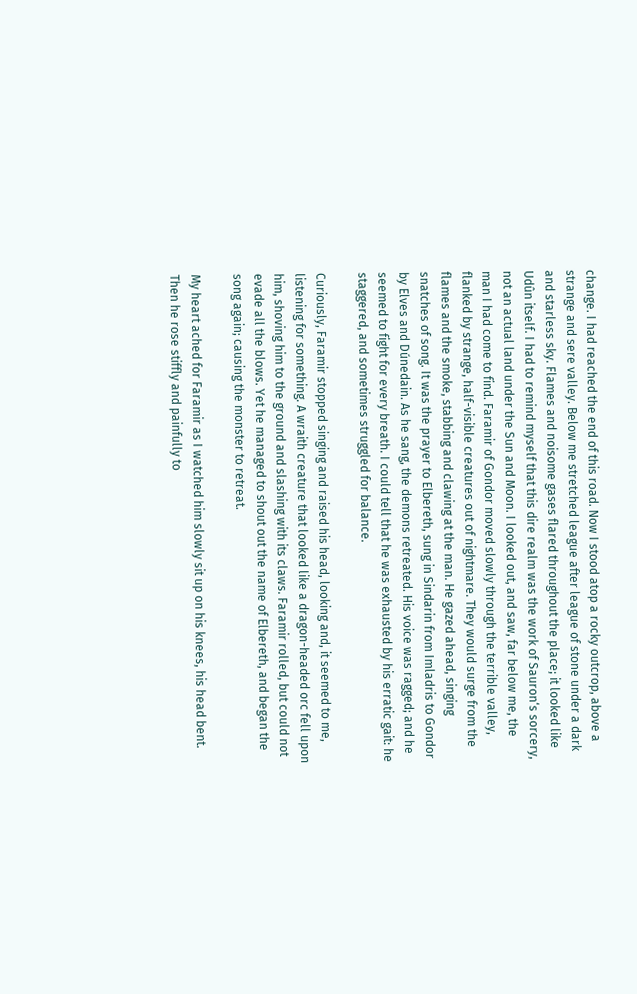change. I had reached the end of this road. Now I stood atop a rocky outcrop, above a strange and sere valley. Below me stretched league after league of stone under a dark and starless sky. Flames and noisome gases flared throughout the place; it looked like Udûn itself. I had to remind myself that this dire realm was the work of Sauron‘s sorcery, not an actual land under the Sun and Moon. I looked out, and saw, far below me, the man I had come to find. Faramir of Gondor moved slowly through the terrible valley, flanked by strange, half-visible creatures out of nightmare. They would surge from the flames and the smoke, stabbing and clawing at the man. He gazed ahead, singing snatches of song. It was the prayer to Elbereth, sung in Sindarin from Imladris to Gondor by Elves and Dúnedain. As he sang, the demons retreated. His voice was ragged; and he seemed to fight for every breath. I could tell that he was exhausted by his erratic gait: he staggered, and sometimes struggled for balance.

Curiously, Faramir stopped singing and raised his head, looking and, it seemed to me, listening for something. A wraith creature that looked like a dragon-headed orc fell upon him, shoving him to the ground and slashing with its claws. Faramir rolled, but could not evade all the blows. Yet he managed to shout out the name of Elbereth, and began the song again; causing the monster to retreat.

My heart ached for Faramir as I watched him slowly sit up on his knees, his head bent. Then he rose stiffly and painfully to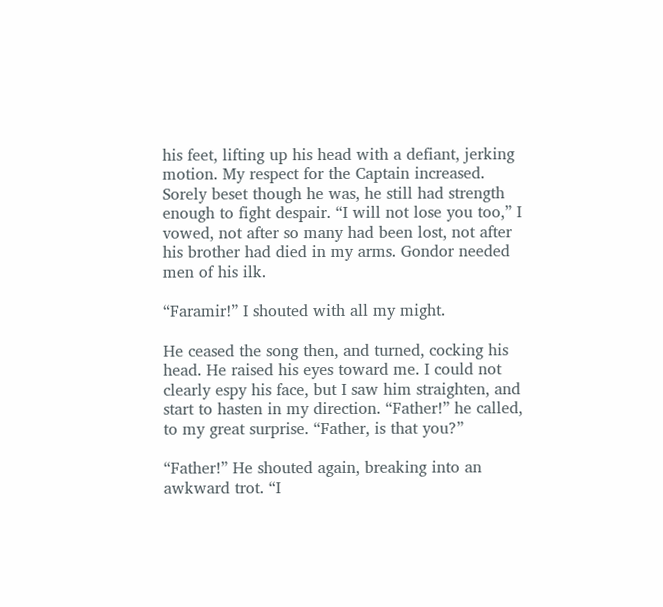his feet, lifting up his head with a defiant, jerking motion. My respect for the Captain increased. Sorely beset though he was, he still had strength enough to fight despair. “I will not lose you too,” I vowed, not after so many had been lost, not after his brother had died in my arms. Gondor needed men of his ilk.

“Faramir!” I shouted with all my might.

He ceased the song then, and turned, cocking his head. He raised his eyes toward me. I could not clearly espy his face, but I saw him straighten, and start to hasten in my direction. “Father!” he called, to my great surprise. “Father, is that you?”

“Father!” He shouted again, breaking into an awkward trot. “I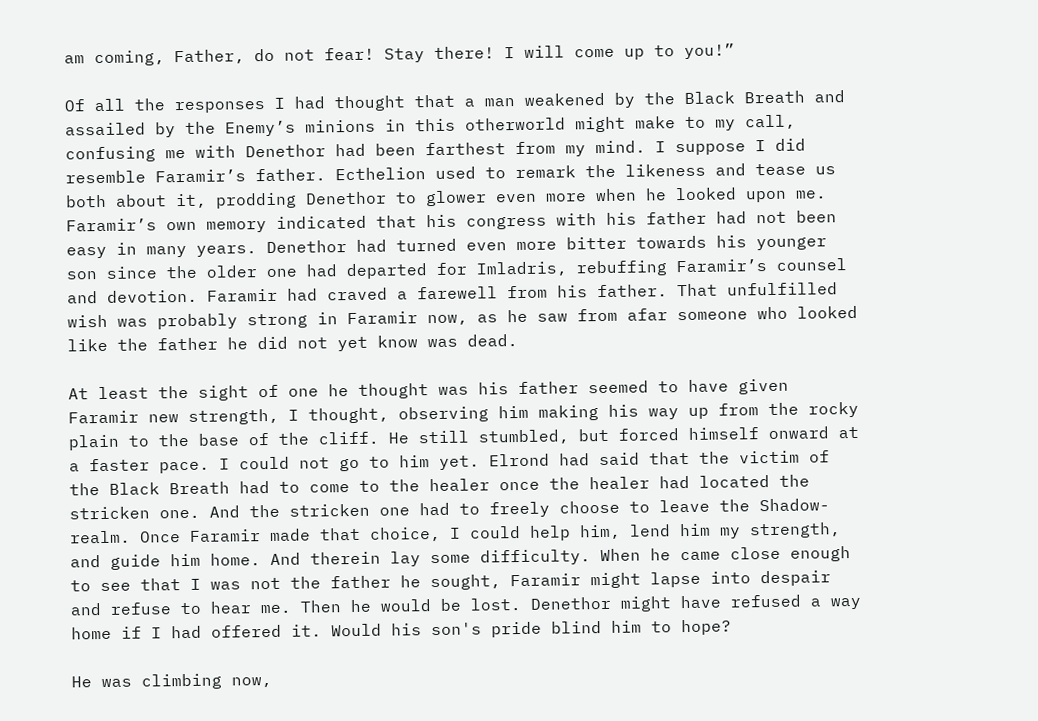am coming, Father, do not fear! Stay there! I will come up to you!”

Of all the responses I had thought that a man weakened by the Black Breath and assailed by the Enemy’s minions in this otherworld might make to my call, confusing me with Denethor had been farthest from my mind. I suppose I did resemble Faramir’s father. Ecthelion used to remark the likeness and tease us both about it, prodding Denethor to glower even more when he looked upon me. Faramir’s own memory indicated that his congress with his father had not been easy in many years. Denethor had turned even more bitter towards his younger son since the older one had departed for Imladris, rebuffing Faramir’s counsel and devotion. Faramir had craved a farewell from his father. That unfulfilled wish was probably strong in Faramir now, as he saw from afar someone who looked like the father he did not yet know was dead.

At least the sight of one he thought was his father seemed to have given Faramir new strength, I thought, observing him making his way up from the rocky plain to the base of the cliff. He still stumbled, but forced himself onward at a faster pace. I could not go to him yet. Elrond had said that the victim of the Black Breath had to come to the healer once the healer had located the stricken one. And the stricken one had to freely choose to leave the Shadow-realm. Once Faramir made that choice, I could help him, lend him my strength, and guide him home. And therein lay some difficulty. When he came close enough to see that I was not the father he sought, Faramir might lapse into despair and refuse to hear me. Then he would be lost. Denethor might have refused a way home if I had offered it. Would his son's pride blind him to hope?

He was climbing now,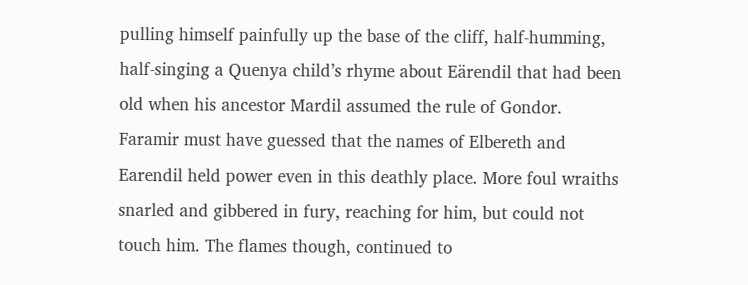pulling himself painfully up the base of the cliff, half-humming, half-singing a Quenya child’s rhyme about Eärendil that had been old when his ancestor Mardil assumed the rule of Gondor. Faramir must have guessed that the names of Elbereth and Earendil held power even in this deathly place. More foul wraiths snarled and gibbered in fury, reaching for him, but could not touch him. The flames though, continued to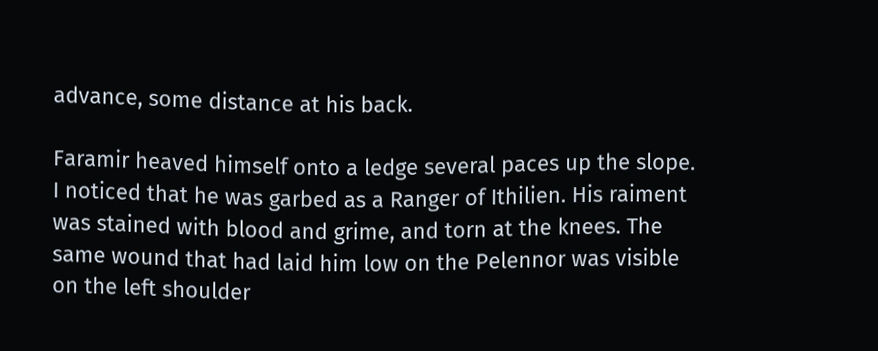advance, some distance at his back.

Faramir heaved himself onto a ledge several paces up the slope. I noticed that he was garbed as a Ranger of Ithilien. His raiment was stained with blood and grime, and torn at the knees. The same wound that had laid him low on the Pelennor was visible on the left shoulder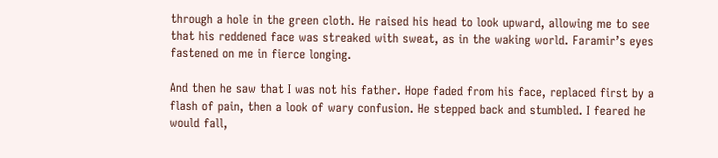through a hole in the green cloth. He raised his head to look upward, allowing me to see that his reddened face was streaked with sweat, as in the waking world. Faramir’s eyes fastened on me in fierce longing.

And then he saw that I was not his father. Hope faded from his face, replaced first by a flash of pain, then a look of wary confusion. He stepped back and stumbled. I feared he would fall,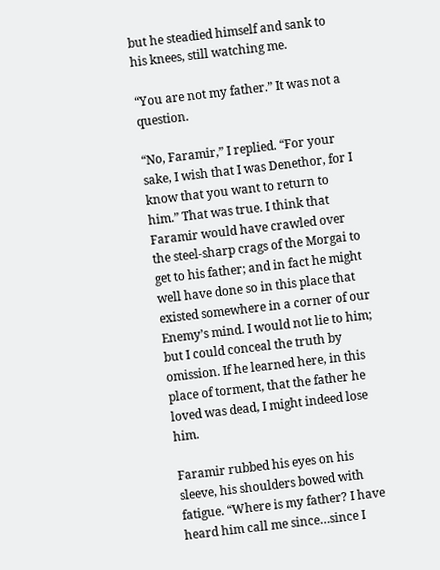but he steadied himself and sank to his knees, still watching me.

“You are not my father.” It was not a question.

“No, Faramir,” I replied. “For your sake, I wish that I was Denethor, for I know that you want to return to him.” That was true. I think that Faramir would have crawled over the steel-sharp crags of the Morgai to get to his father; and in fact he might well have done so in this place that existed somewhere in a corner of our Enemy’s mind. I would not lie to him; but I could conceal the truth by omission. If he learned here, in this place of torment, that the father he loved was dead, I might indeed lose him.

Faramir rubbed his eyes on his sleeve, his shoulders bowed with fatigue. “Where is my father? I have heard him call me since…since I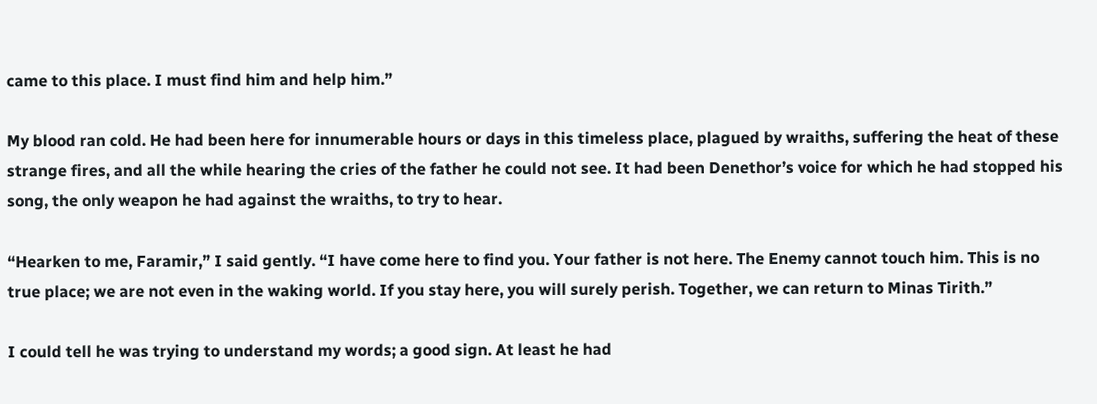came to this place. I must find him and help him.”

My blood ran cold. He had been here for innumerable hours or days in this timeless place, plagued by wraiths, suffering the heat of these strange fires, and all the while hearing the cries of the father he could not see. It had been Denethor’s voice for which he had stopped his song, the only weapon he had against the wraiths, to try to hear.

“Hearken to me, Faramir,” I said gently. “I have come here to find you. Your father is not here. The Enemy cannot touch him. This is no true place; we are not even in the waking world. If you stay here, you will surely perish. Together, we can return to Minas Tirith.”

I could tell he was trying to understand my words; a good sign. At least he had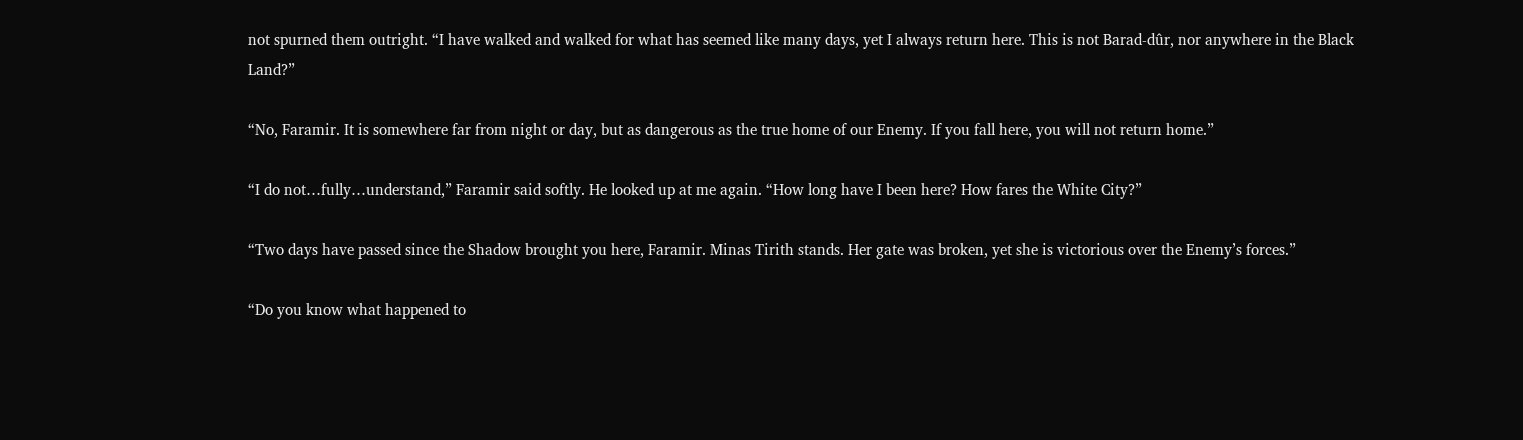not spurned them outright. “I have walked and walked for what has seemed like many days, yet I always return here. This is not Barad-dûr, nor anywhere in the Black Land?”

“No, Faramir. It is somewhere far from night or day, but as dangerous as the true home of our Enemy. If you fall here, you will not return home.”

“I do not…fully…understand,” Faramir said softly. He looked up at me again. “How long have I been here? How fares the White City?”

“Two days have passed since the Shadow brought you here, Faramir. Minas Tirith stands. Her gate was broken, yet she is victorious over the Enemy’s forces.”

“Do you know what happened to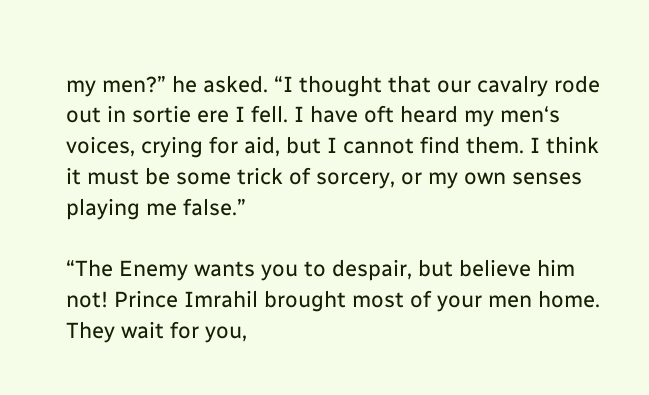my men?” he asked. “I thought that our cavalry rode out in sortie ere I fell. I have oft heard my men‘s voices, crying for aid, but I cannot find them. I think it must be some trick of sorcery, or my own senses playing me false.”

“The Enemy wants you to despair, but believe him not! Prince Imrahil brought most of your men home. They wait for you,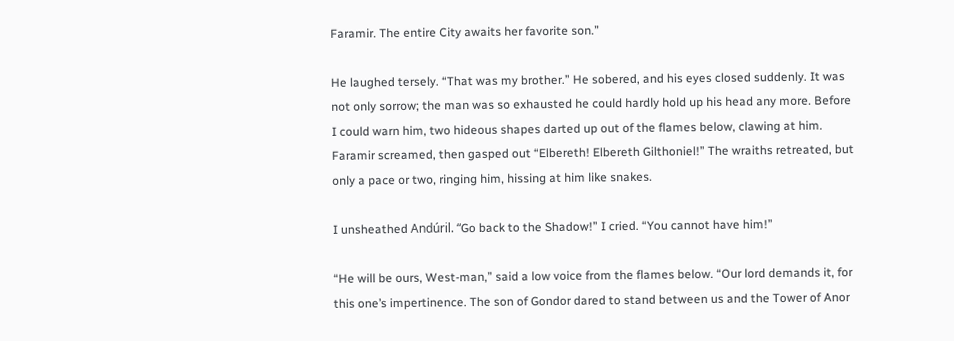Faramir. The entire City awaits her favorite son.”

He laughed tersely. “That was my brother.” He sobered, and his eyes closed suddenly. It was not only sorrow; the man was so exhausted he could hardly hold up his head any more. Before I could warn him, two hideous shapes darted up out of the flames below, clawing at him. Faramir screamed, then gasped out “Elbereth! Elbereth Gilthoniel!” The wraiths retreated, but only a pace or two, ringing him, hissing at him like snakes.

I unsheathed Andúril. “Go back to the Shadow!” I cried. “You cannot have him!”

“He will be ours, West-man,” said a low voice from the flames below. “Our lord demands it, for this one’s impertinence. The son of Gondor dared to stand between us and the Tower of Anor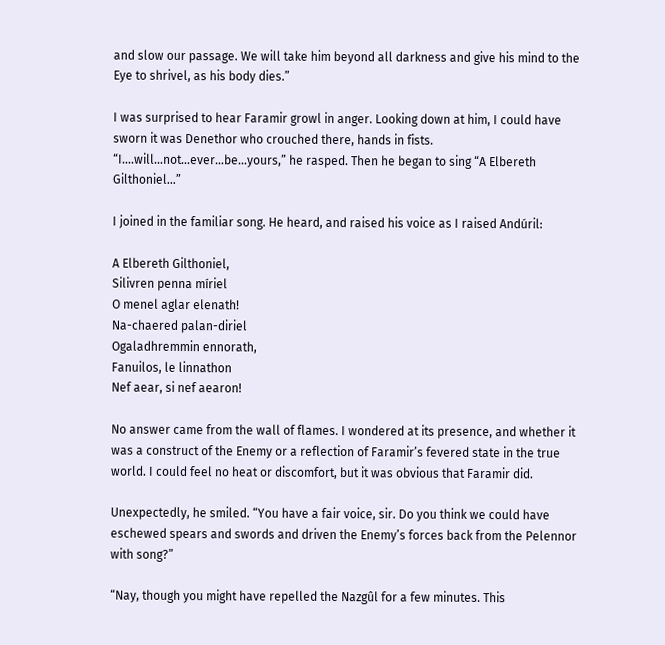and slow our passage. We will take him beyond all darkness and give his mind to the Eye to shrivel, as his body dies.”

I was surprised to hear Faramir growl in anger. Looking down at him, I could have sworn it was Denethor who crouched there, hands in fists. “I….will…not…ever…be…yours,” he rasped. Then he began to sing “A Elbereth Gilthoniel…”

I joined in the familiar song. He heard, and raised his voice as I raised Andúril:

A Elbereth Gilthoniel,
Silivren penna míriel
O menel aglar elenath!
Na-chaered palan-diriel
Ogaladhremmin ennorath,
Fanuilos, le linnathon
Nef aear, si nef aearon!

No answer came from the wall of flames. I wondered at its presence, and whether it was a construct of the Enemy or a reflection of Faramir’s fevered state in the true world. I could feel no heat or discomfort, but it was obvious that Faramir did.

Unexpectedly, he smiled. “You have a fair voice, sir. Do you think we could have eschewed spears and swords and driven the Enemy’s forces back from the Pelennor with song?”

“Nay, though you might have repelled the Nazgûl for a few minutes. This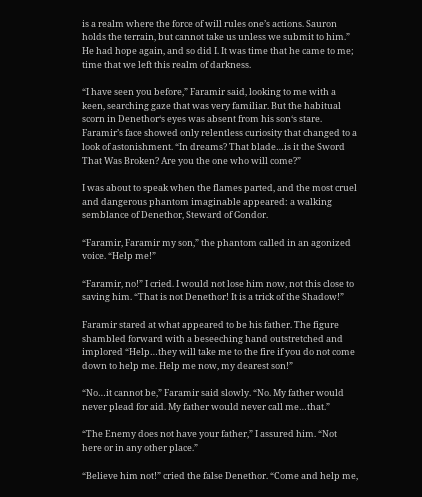is a realm where the force of will rules one’s actions. Sauron holds the terrain, but cannot take us unless we submit to him.” He had hope again, and so did I. It was time that he came to me; time that we left this realm of darkness.

“I have seen you before,” Faramir said, looking to me with a keen, searching gaze that was very familiar. But the habitual scorn in Denethor‘s eyes was absent from his son‘s stare. Faramir’s face showed only relentless curiosity that changed to a look of astonishment. “In dreams? That blade…is it the Sword That Was Broken? Are you the one who will come?”

I was about to speak when the flames parted, and the most cruel and dangerous phantom imaginable appeared: a walking semblance of Denethor, Steward of Gondor.

“Faramir, Faramir my son,” the phantom called in an agonized voice. “Help me!”

“Faramir, no!” I cried. I would not lose him now, not this close to saving him. “That is not Denethor! It is a trick of the Shadow!”

Faramir stared at what appeared to be his father. The figure shambled forward with a beseeching hand outstretched and implored “Help…they will take me to the fire if you do not come down to help me. Help me now, my dearest son!”

“No…it cannot be,” Faramir said slowly. “No. My father would never plead for aid. My father would never call me…that.”

“The Enemy does not have your father,” I assured him. “Not here or in any other place.”

“Believe him not!” cried the false Denethor. “Come and help me,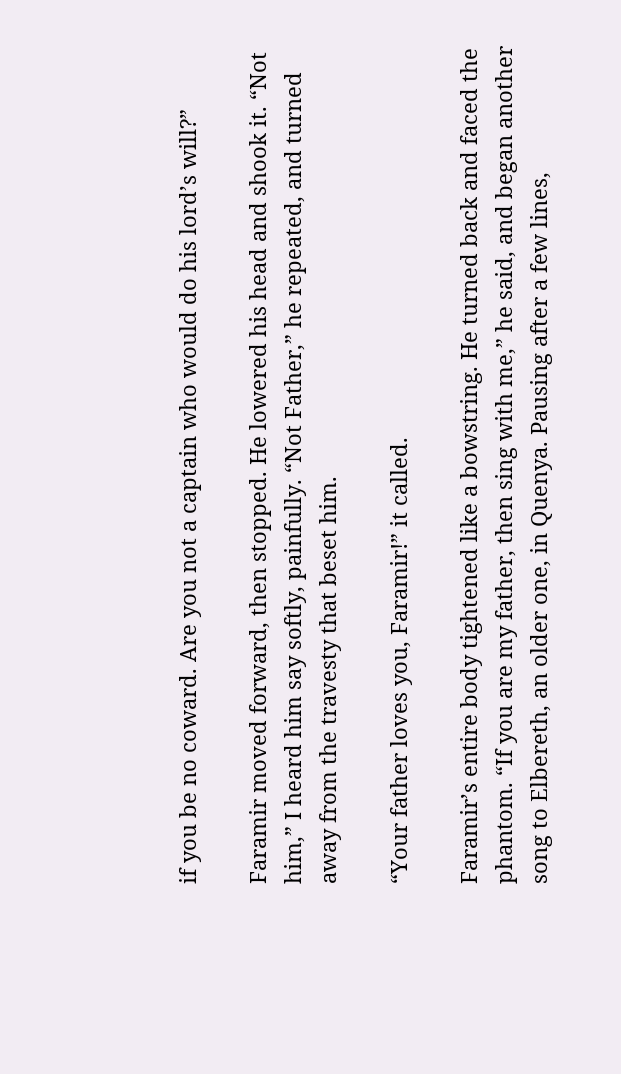if you be no coward. Are you not a captain who would do his lord’s will?”

Faramir moved forward, then stopped. He lowered his head and shook it. “Not him,” I heard him say softly, painfully. “Not Father,” he repeated, and turned away from the travesty that beset him.

“Your father loves you, Faramir!” it called.

Faramir’s entire body tightened like a bowstring. He turned back and faced the phantom. “If you are my father, then sing with me,” he said, and began another song to Elbereth, an older one, in Quenya. Pausing after a few lines,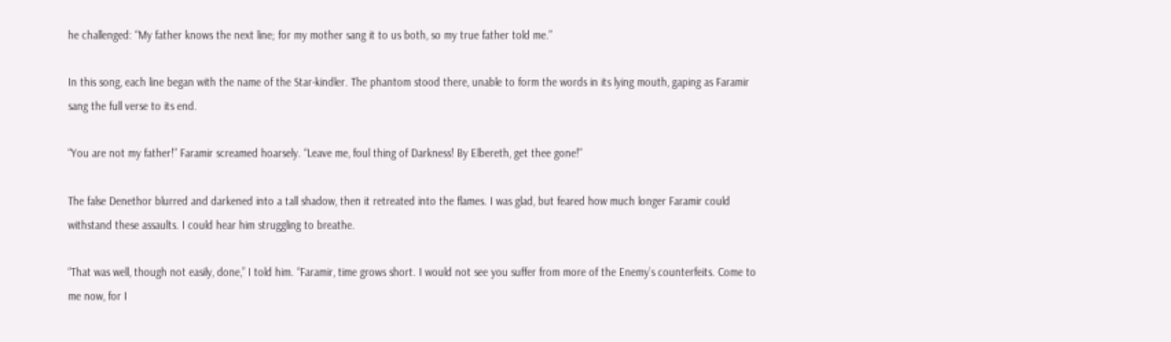he challenged: “My father knows the next line; for my mother sang it to us both, so my true father told me.”

In this song, each line began with the name of the Star-kindler. The phantom stood there, unable to form the words in its lying mouth, gaping as Faramir sang the full verse to its end.

“You are not my father!” Faramir screamed hoarsely. “Leave me, foul thing of Darkness! By Elbereth, get thee gone!”

The false Denethor blurred and darkened into a tall shadow, then it retreated into the flames. I was glad, but feared how much longer Faramir could withstand these assaults. I could hear him struggling to breathe.

“That was well, though not easily, done,” I told him. “Faramir, time grows short. I would not see you suffer from more of the Enemy’s counterfeits. Come to me now, for I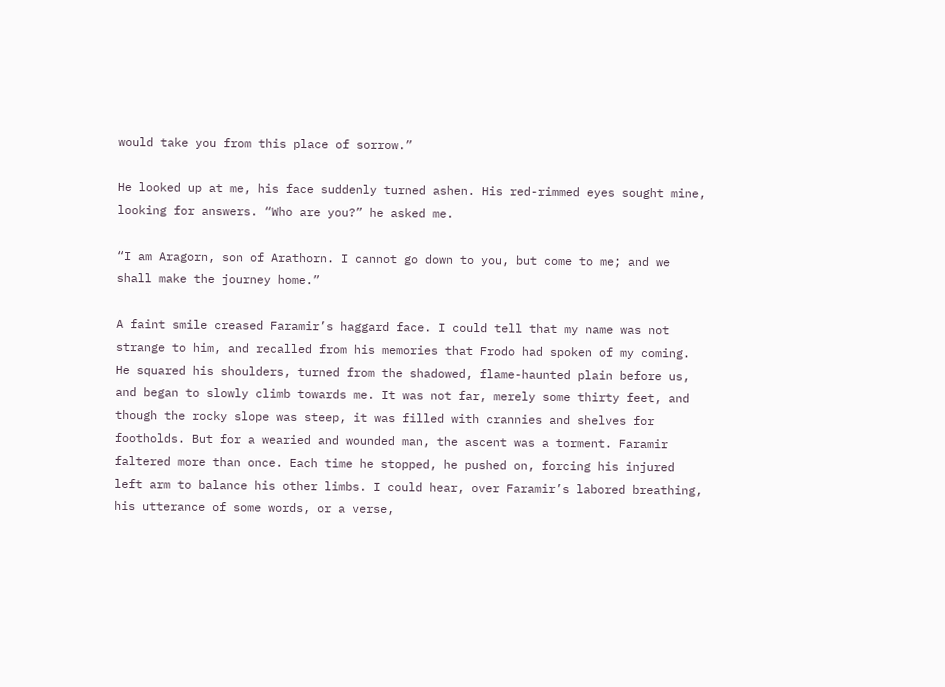would take you from this place of sorrow.”

He looked up at me, his face suddenly turned ashen. His red-rimmed eyes sought mine, looking for answers. “Who are you?” he asked me.

“I am Aragorn, son of Arathorn. I cannot go down to you, but come to me; and we shall make the journey home.”

A faint smile creased Faramir’s haggard face. I could tell that my name was not strange to him, and recalled from his memories that Frodo had spoken of my coming. He squared his shoulders, turned from the shadowed, flame-haunted plain before us, and began to slowly climb towards me. It was not far, merely some thirty feet, and though the rocky slope was steep, it was filled with crannies and shelves for footholds. But for a wearied and wounded man, the ascent was a torment. Faramir faltered more than once. Each time he stopped, he pushed on, forcing his injured left arm to balance his other limbs. I could hear, over Faramir’s labored breathing, his utterance of some words, or a verse,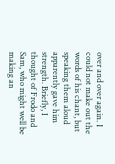over and over again. I could not make out the words of his chant, but speaking them aloud apparently gave him strength. Briefly, I thought of Frodo and Sam, who might well be making an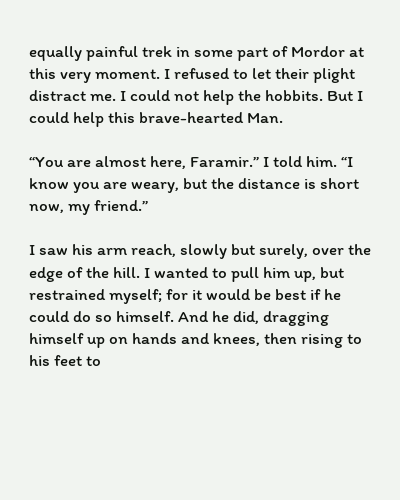equally painful trek in some part of Mordor at this very moment. I refused to let their plight distract me. I could not help the hobbits. But I could help this brave-hearted Man.

“You are almost here, Faramir.” I told him. “I know you are weary, but the distance is short now, my friend.”

I saw his arm reach, slowly but surely, over the edge of the hill. I wanted to pull him up, but restrained myself; for it would be best if he could do so himself. And he did, dragging himself up on hands and knees, then rising to his feet to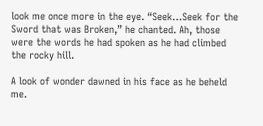look me once more in the eye. “Seek…Seek for the Sword that was Broken,” he chanted. Ah, those were the words he had spoken as he had climbed the rocky hill.

A look of wonder dawned in his face as he beheld me.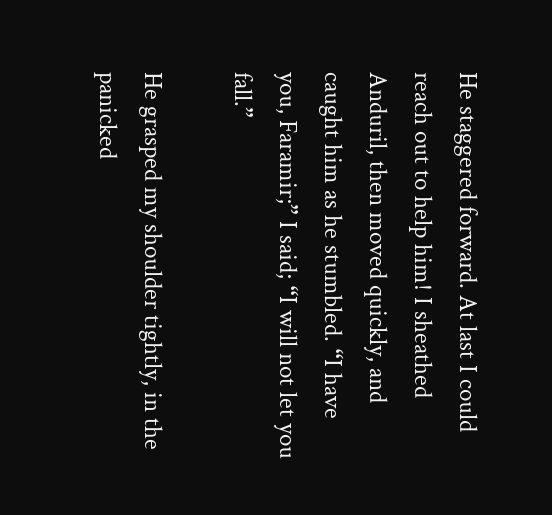He staggered forward. At last I could reach out to help him! I sheathed Anduril, then moved quickly, and caught him as he stumbled. “I have you, Faramir;” I said; “I will not let you fall.”

He grasped my shoulder tightly, in the panicked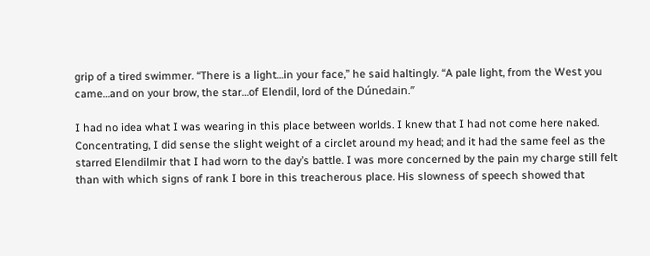grip of a tired swimmer. “There is a light…in your face,” he said haltingly. “A pale light, from the West you came…and on your brow, the star…of Elendil, lord of the Dúnedain.”

I had no idea what I was wearing in this place between worlds. I knew that I had not come here naked. Concentrating, I did sense the slight weight of a circlet around my head; and it had the same feel as the starred Elendilmir that I had worn to the day’s battle. I was more concerned by the pain my charge still felt than with which signs of rank I bore in this treacherous place. His slowness of speech showed that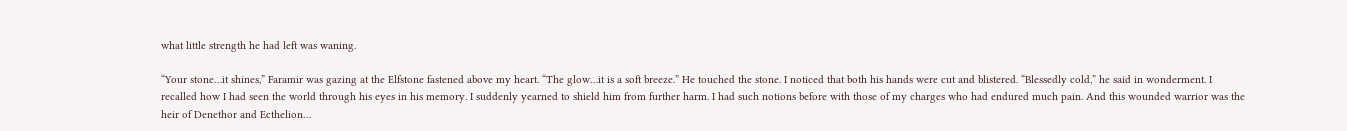what little strength he had left was waning.

“Your stone…it shines,” Faramir was gazing at the Elfstone fastened above my heart. “The glow…it is a soft breeze.” He touched the stone. I noticed that both his hands were cut and blistered. “Blessedly cold,” he said in wonderment. I recalled how I had seen the world through his eyes in his memory. I suddenly yearned to shield him from further harm. I had such notions before with those of my charges who had endured much pain. And this wounded warrior was the heir of Denethor and Ecthelion…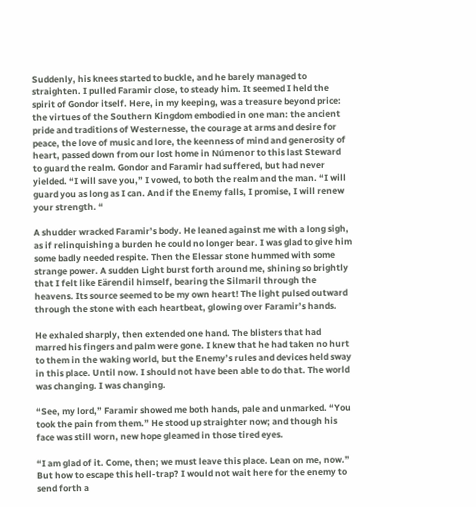Suddenly, his knees started to buckle, and he barely managed to straighten. I pulled Faramir close, to steady him. It seemed I held the spirit of Gondor itself. Here, in my keeping, was a treasure beyond price: the virtues of the Southern Kingdom embodied in one man: the ancient pride and traditions of Westernesse, the courage at arms and desire for peace, the love of music and lore, the keenness of mind and generosity of heart, passed down from our lost home in Númenor to this last Steward to guard the realm. Gondor and Faramir had suffered, but had never yielded. “I will save you,” I vowed, to both the realm and the man. “I will guard you as long as I can. And if the Enemy falls, I promise, I will renew your strength. “

A shudder wracked Faramir’s body. He leaned against me with a long sigh, as if relinquishing a burden he could no longer bear. I was glad to give him some badly needed respite. Then the Elessar stone hummed with some strange power. A sudden Light burst forth around me, shining so brightly that I felt like Eärendil himself, bearing the Silmaril through the heavens. Its source seemed to be my own heart! The light pulsed outward through the stone with each heartbeat, glowing over Faramir’s hands.

He exhaled sharply, then extended one hand. The blisters that had marred his fingers and palm were gone. I knew that he had taken no hurt to them in the waking world, but the Enemy’s rules and devices held sway in this place. Until now. I should not have been able to do that. The world was changing. I was changing.

“See, my lord,” Faramir showed me both hands, pale and unmarked. “You took the pain from them.” He stood up straighter now; and though his face was still worn, new hope gleamed in those tired eyes.

“I am glad of it. Come, then; we must leave this place. Lean on me, now.” But how to escape this hell-trap? I would not wait here for the enemy to send forth a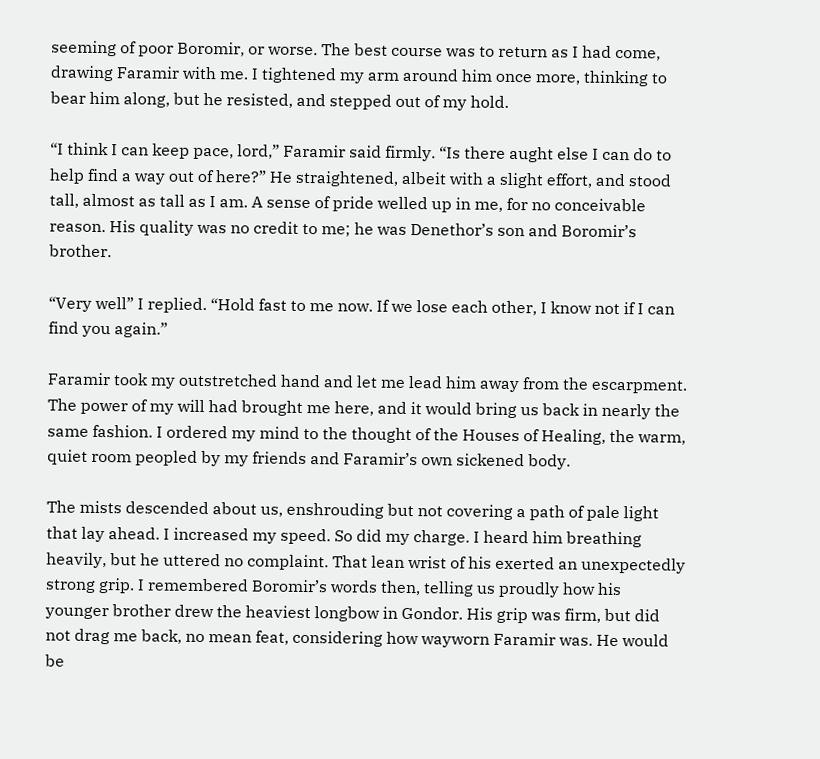seeming of poor Boromir, or worse. The best course was to return as I had come, drawing Faramir with me. I tightened my arm around him once more, thinking to bear him along, but he resisted, and stepped out of my hold.

“I think I can keep pace, lord,” Faramir said firmly. “Is there aught else I can do to help find a way out of here?” He straightened, albeit with a slight effort, and stood tall, almost as tall as I am. A sense of pride welled up in me, for no conceivable reason. His quality was no credit to me; he was Denethor’s son and Boromir’s brother.

“Very well” I replied. “Hold fast to me now. If we lose each other, I know not if I can find you again.”

Faramir took my outstretched hand and let me lead him away from the escarpment. The power of my will had brought me here, and it would bring us back in nearly the same fashion. I ordered my mind to the thought of the Houses of Healing, the warm, quiet room peopled by my friends and Faramir’s own sickened body.

The mists descended about us, enshrouding but not covering a path of pale light that lay ahead. I increased my speed. So did my charge. I heard him breathing heavily, but he uttered no complaint. That lean wrist of his exerted an unexpectedly strong grip. I remembered Boromir’s words then, telling us proudly how his younger brother drew the heaviest longbow in Gondor. His grip was firm, but did not drag me back, no mean feat, considering how wayworn Faramir was. He would be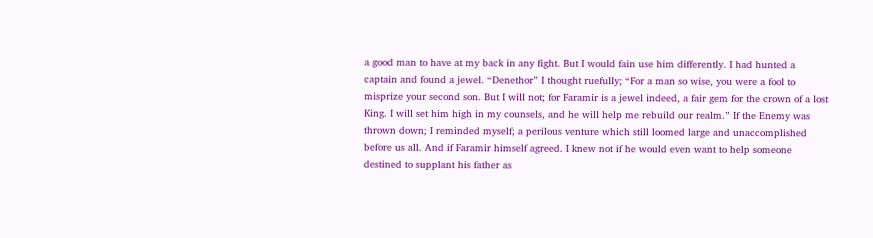a good man to have at my back in any fight. But I would fain use him differently. I had hunted a captain and found a jewel. “Denethor” I thought ruefully; “For a man so wise, you were a fool to misprize your second son. But I will not; for Faramir is a jewel indeed, a fair gem for the crown of a lost King. I will set him high in my counsels, and he will help me rebuild our realm.” If the Enemy was thrown down; I reminded myself; a perilous venture which still loomed large and unaccomplished before us all. And if Faramir himself agreed. I knew not if he would even want to help someone destined to supplant his father as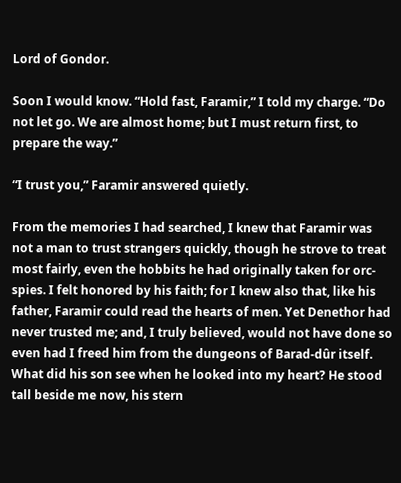Lord of Gondor.

Soon I would know. “Hold fast, Faramir,” I told my charge. “Do not let go. We are almost home; but I must return first, to prepare the way.”

“I trust you,” Faramir answered quietly.

From the memories I had searched, I knew that Faramir was not a man to trust strangers quickly, though he strove to treat most fairly, even the hobbits he had originally taken for orc-spies. I felt honored by his faith; for I knew also that, like his father, Faramir could read the hearts of men. Yet Denethor had never trusted me; and, I truly believed, would not have done so even had I freed him from the dungeons of Barad-dûr itself. What did his son see when he looked into my heart? He stood tall beside me now, his stern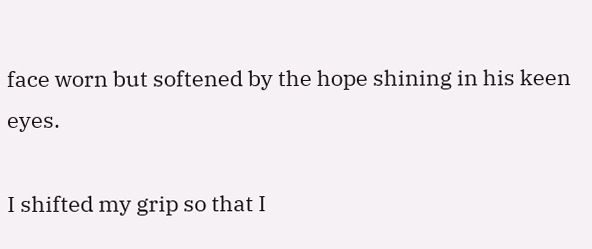face worn but softened by the hope shining in his keen eyes.

I shifted my grip so that I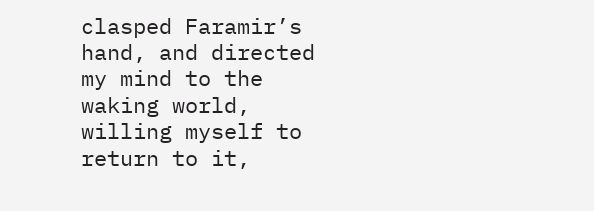clasped Faramir’s hand, and directed my mind to the waking world, willing myself to return to it,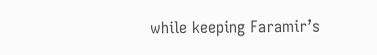while keeping Faramir’s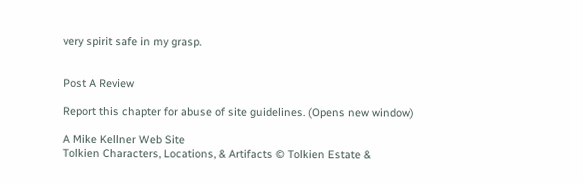very spirit safe in my grasp.


Post A Review

Report this chapter for abuse of site guidelines. (Opens new window)

A Mike Kellner Web Site
Tolkien Characters, Locations, & Artifacts © Tolkien Estate &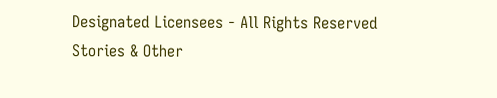Designated Licensees - All Rights Reserved
Stories & Other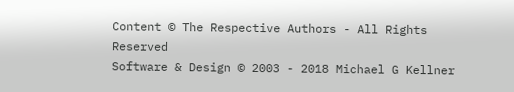Content © The Respective Authors - All Rights Reserved
Software & Design © 2003 - 2018 Michael G Kellner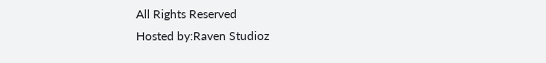All Rights Reserved
Hosted by:Raven Studioz